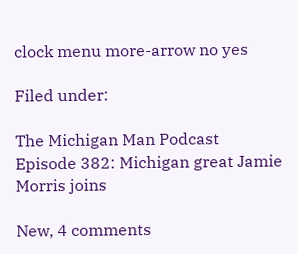clock menu more-arrow no yes

Filed under:

The Michigan Man Podcast Episode 382: Michigan great Jamie Morris joins

New, 4 comments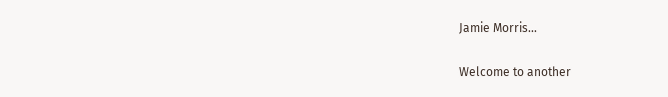Jamie Morris...

Welcome to another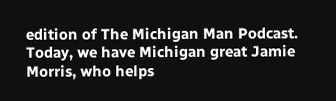edition of The Michigan Man Podcast. Today, we have Michigan great Jamie Morris, who helps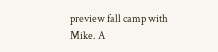preview fall camp with Mike. A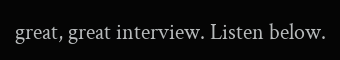great, great interview. Listen below.